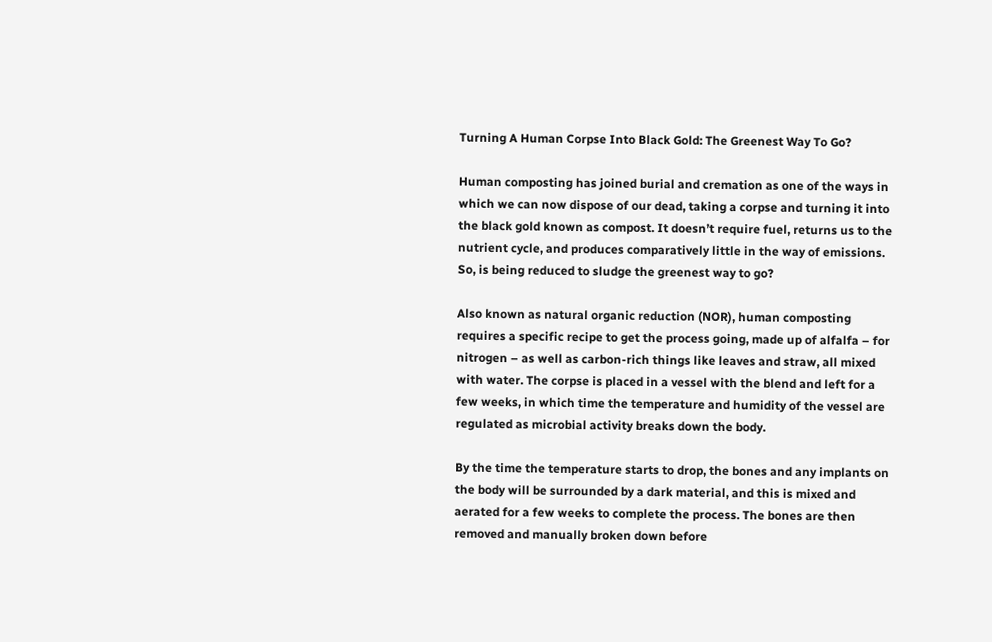Turning A Human Corpse Into Black Gold: The Greenest Way To Go?

Human composting has joined burial and cremation as one of the ways in which we can now dispose of our dead, taking a corpse and turning it into the black gold known as compost. It doesn’t require fuel, returns us to the nutrient cycle, and produces comparatively little in the way of emissions. So, is being reduced to sludge the greenest way to go?

Also known as natural organic reduction (NOR), human composting requires a specific recipe to get the process going, made up of alfalfa – for nitrogen – as well as carbon-rich things like leaves and straw, all mixed with water. The corpse is placed in a vessel with the blend and left for a few weeks, in which time the temperature and humidity of the vessel are regulated as microbial activity breaks down the body.

By the time the temperature starts to drop, the bones and any implants on the body will be surrounded by a dark material, and this is mixed and aerated for a few weeks to complete the process. The bones are then removed and manually broken down before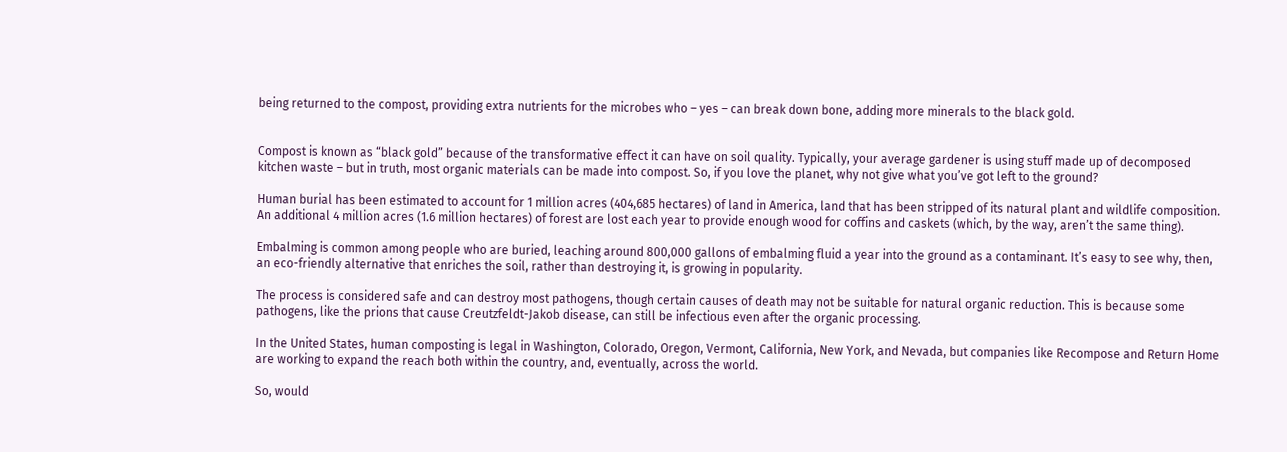being returned to the compost, providing extra nutrients for the microbes who – yes – can break down bone, adding more minerals to the black gold.


Compost is known as “black gold” because of the transformative effect it can have on soil quality. Typically, your average gardener is using stuff made up of decomposed kitchen waste – but in truth, most organic materials can be made into compost. So, if you love the planet, why not give what you’ve got left to the ground?

Human burial has been estimated to account for 1 million acres (404,685 hectares) of land in America, land that has been stripped of its natural plant and wildlife composition. An additional 4 million acres (1.6 million hectares) of forest are lost each year to provide enough wood for coffins and caskets (which, by the way, aren’t the same thing).

Embalming is common among people who are buried, leaching around 800,000 gallons of embalming fluid a year into the ground as a contaminant. It’s easy to see why, then, an eco-friendly alternative that enriches the soil, rather than destroying it, is growing in popularity.

The process is considered safe and can destroy most pathogens, though certain causes of death may not be suitable for natural organic reduction. This is because some pathogens, like the prions that cause Creutzfeldt-Jakob disease, can still be infectious even after the organic processing.

In the United States, human composting is legal in Washington, Colorado, Oregon, Vermont, California, New York, and Nevada, but companies like Recompose and Return Home are working to expand the reach both within the country, and, eventually, across the world.

So, would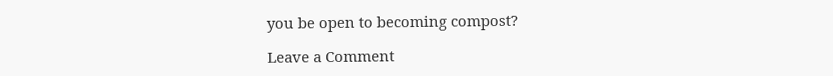you be open to becoming compost?

Leave a Comment